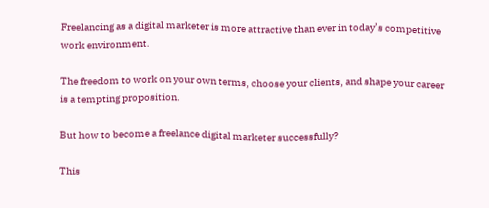Freelancing as a digital marketer is more attractive than ever in today’s competitive work environment.

The freedom to work on your own terms, choose your clients, and shape your career is a tempting proposition.

But how to become a freelance digital marketer successfully?

This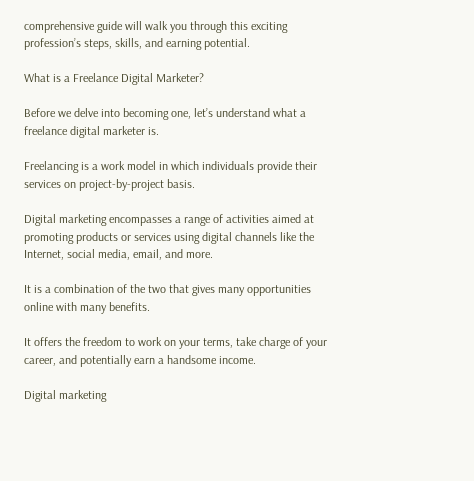comprehensive guide will walk you through this exciting profession’s steps, skills, and earning potential.

What is a Freelance Digital Marketer?

Before we delve into becoming one, let’s understand what a freelance digital marketer is.

Freelancing is a work model in which individuals provide their services on project-by-project basis.

Digital marketing encompasses a range of activities aimed at promoting products or services using digital channels like the Internet, social media, email, and more.

It is a combination of the two that gives many opportunities online with many benefits.

It offers the freedom to work on your terms, take charge of your career, and potentially earn a handsome income.

Digital marketing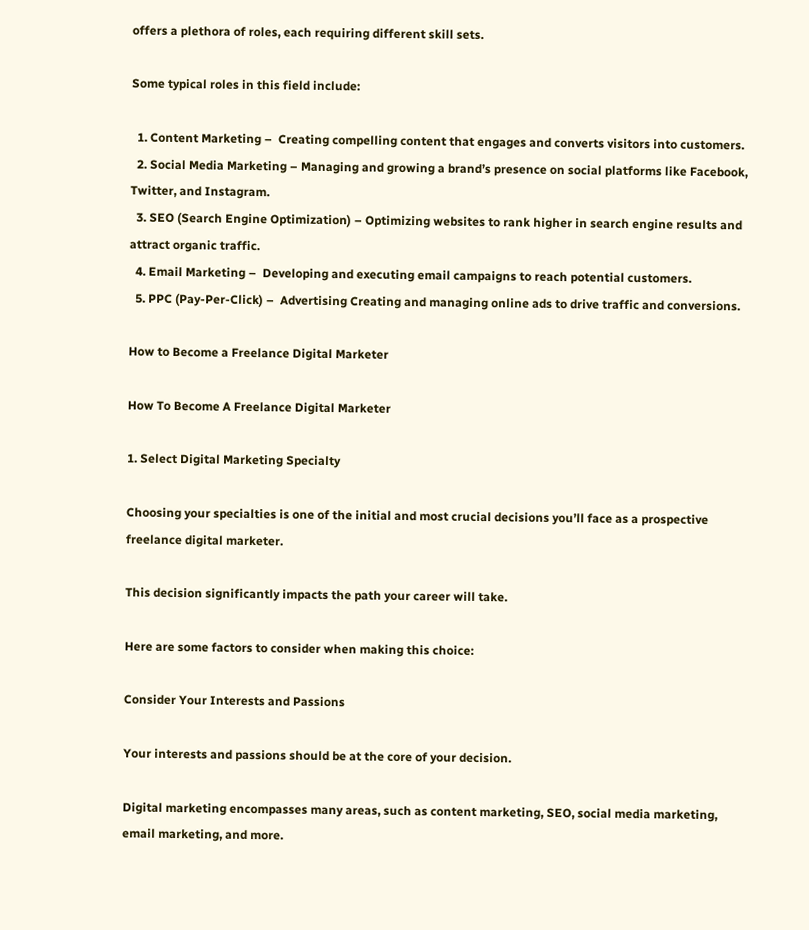offers a plethora of roles, each requiring different skill sets.

Some typical roles in this field include:

  1. Content Marketing –  Creating compelling content that engages and converts visitors into customers.
  2. Social Media Marketing – Managing and growing a brand’s presence on social platforms like Facebook, Twitter, and Instagram.
  3. SEO (Search Engine Optimization) – Optimizing websites to rank higher in search engine results and attract organic traffic.
  4. Email Marketing –  Developing and executing email campaigns to reach potential customers.
  5. PPC (Pay-Per-Click) –  Advertising Creating and managing online ads to drive traffic and conversions.

How to Become a Freelance Digital Marketer

How To Become A Freelance Digital Marketer

1. Select Digital Marketing Specialty

Choosing your specialties is one of the initial and most crucial decisions you’ll face as a prospective freelance digital marketer.

This decision significantly impacts the path your career will take.

Here are some factors to consider when making this choice:

Consider Your Interests and Passions

Your interests and passions should be at the core of your decision.

Digital marketing encompasses many areas, such as content marketing, SEO, social media marketing, email marketing, and more.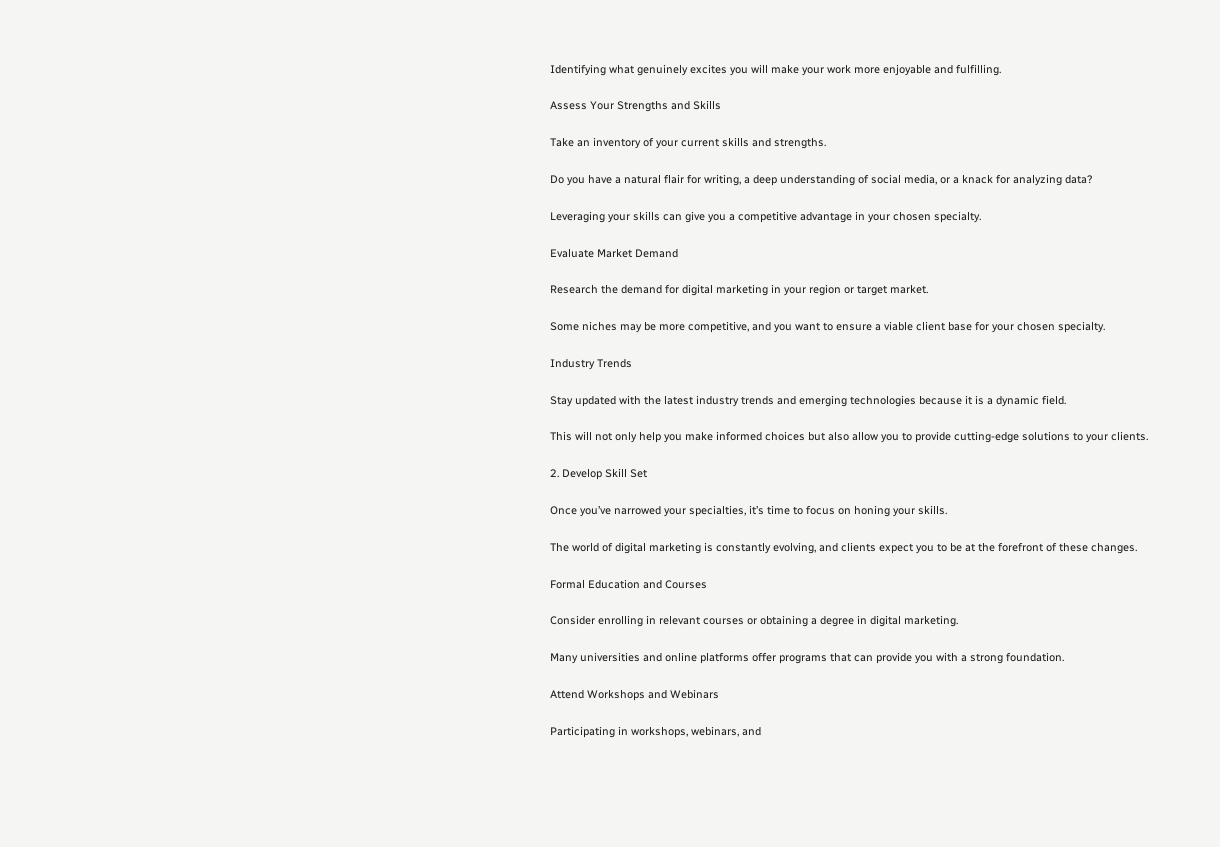Identifying what genuinely excites you will make your work more enjoyable and fulfilling.

Assess Your Strengths and Skills

Take an inventory of your current skills and strengths.

Do you have a natural flair for writing, a deep understanding of social media, or a knack for analyzing data?

Leveraging your skills can give you a competitive advantage in your chosen specialty.

Evaluate Market Demand

Research the demand for digital marketing in your region or target market.

Some niches may be more competitive, and you want to ensure a viable client base for your chosen specialty.

Industry Trends

Stay updated with the latest industry trends and emerging technologies because it is a dynamic field.

This will not only help you make informed choices but also allow you to provide cutting-edge solutions to your clients.

2. Develop Skill Set

Once you’ve narrowed your specialties, it’s time to focus on honing your skills.

The world of digital marketing is constantly evolving, and clients expect you to be at the forefront of these changes.

Formal Education and Courses

Consider enrolling in relevant courses or obtaining a degree in digital marketing.

Many universities and online platforms offer programs that can provide you with a strong foundation.

Attend Workshops and Webinars

Participating in workshops, webinars, and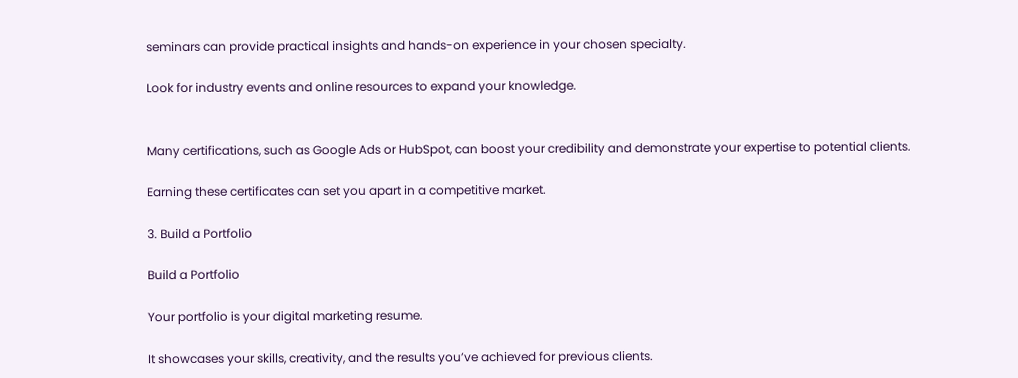seminars can provide practical insights and hands-on experience in your chosen specialty.

Look for industry events and online resources to expand your knowledge.


Many certifications, such as Google Ads or HubSpot, can boost your credibility and demonstrate your expertise to potential clients.

Earning these certificates can set you apart in a competitive market.

3. Build a Portfolio

Build a Portfolio

Your portfolio is your digital marketing resume.

It showcases your skills, creativity, and the results you’ve achieved for previous clients.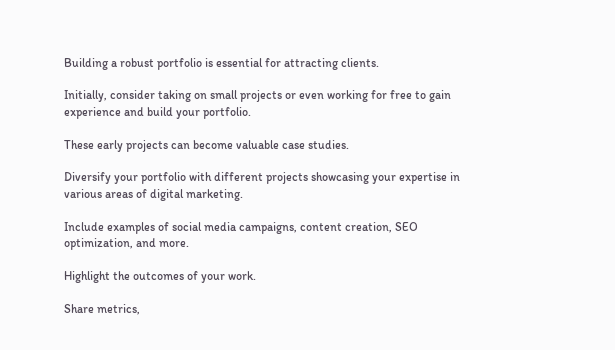Building a robust portfolio is essential for attracting clients.

Initially, consider taking on small projects or even working for free to gain experience and build your portfolio.

These early projects can become valuable case studies.

Diversify your portfolio with different projects showcasing your expertise in various areas of digital marketing.

Include examples of social media campaigns, content creation, SEO optimization, and more.

Highlight the outcomes of your work.

Share metrics,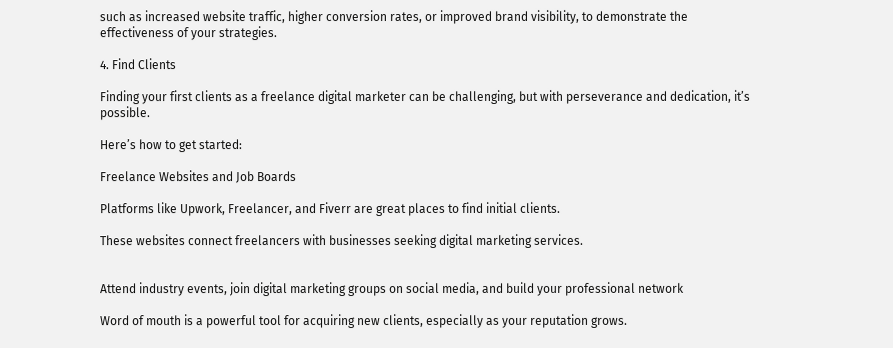such as increased website traffic, higher conversion rates, or improved brand visibility, to demonstrate the effectiveness of your strategies.

4. Find Clients

Finding your first clients as a freelance digital marketer can be challenging, but with perseverance and dedication, it’s possible.

Here’s how to get started:

Freelance Websites and Job Boards

Platforms like Upwork, Freelancer, and Fiverr are great places to find initial clients.

These websites connect freelancers with businesses seeking digital marketing services.


Attend industry events, join digital marketing groups on social media, and build your professional network

Word of mouth is a powerful tool for acquiring new clients, especially as your reputation grows.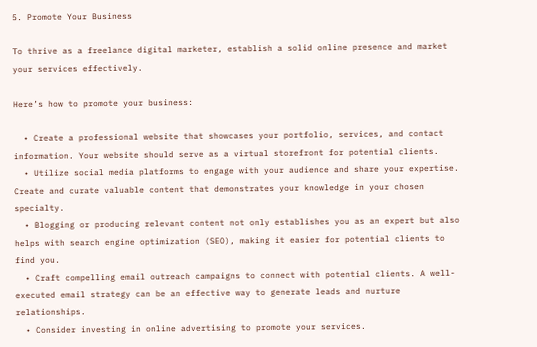5. Promote Your Business

To thrive as a freelance digital marketer, establish a solid online presence and market your services effectively.

Here’s how to promote your business:

  • Create a professional website that showcases your portfolio, services, and contact information. Your website should serve as a virtual storefront for potential clients.
  • Utilize social media platforms to engage with your audience and share your expertise. Create and curate valuable content that demonstrates your knowledge in your chosen specialty.
  • Blogging or producing relevant content not only establishes you as an expert but also helps with search engine optimization (SEO), making it easier for potential clients to find you.
  • Craft compelling email outreach campaigns to connect with potential clients. A well-executed email strategy can be an effective way to generate leads and nurture relationships.
  • Consider investing in online advertising to promote your services.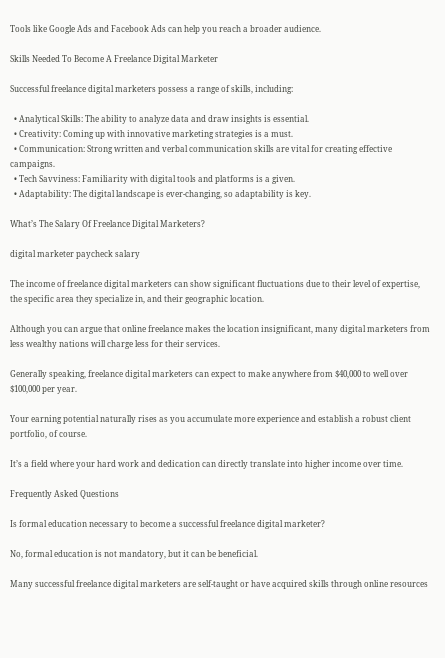Tools like Google Ads and Facebook Ads can help you reach a broader audience.

Skills Needed To Become A Freelance Digital Marketer

Successful freelance digital marketers possess a range of skills, including:

  • Analytical Skills: The ability to analyze data and draw insights is essential.
  • Creativity: Coming up with innovative marketing strategies is a must.
  • Communication: Strong written and verbal communication skills are vital for creating effective campaigns.
  • Tech Savviness: Familiarity with digital tools and platforms is a given.
  • Adaptability: The digital landscape is ever-changing, so adaptability is key.

What’s The Salary Of Freelance Digital Marketers?

digital marketer paycheck salary

The income of freelance digital marketers can show significant fluctuations due to their level of expertise, the specific area they specialize in, and their geographic location.

Although you can argue that online freelance makes the location insignificant, many digital marketers from less wealthy nations will charge less for their services.

Generally speaking, freelance digital marketers can expect to make anywhere from $40,000 to well over $100,000 per year.

Your earning potential naturally rises as you accumulate more experience and establish a robust client portfolio, of course.

It’s a field where your hard work and dedication can directly translate into higher income over time.

Frequently Asked Questions

Is formal education necessary to become a successful freelance digital marketer?

No, formal education is not mandatory, but it can be beneficial.

Many successful freelance digital marketers are self-taught or have acquired skills through online resources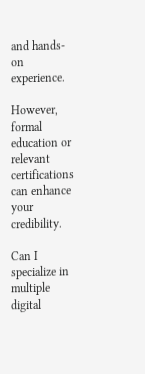and hands-on experience.

However, formal education or relevant certifications can enhance your credibility.

Can I specialize in multiple digital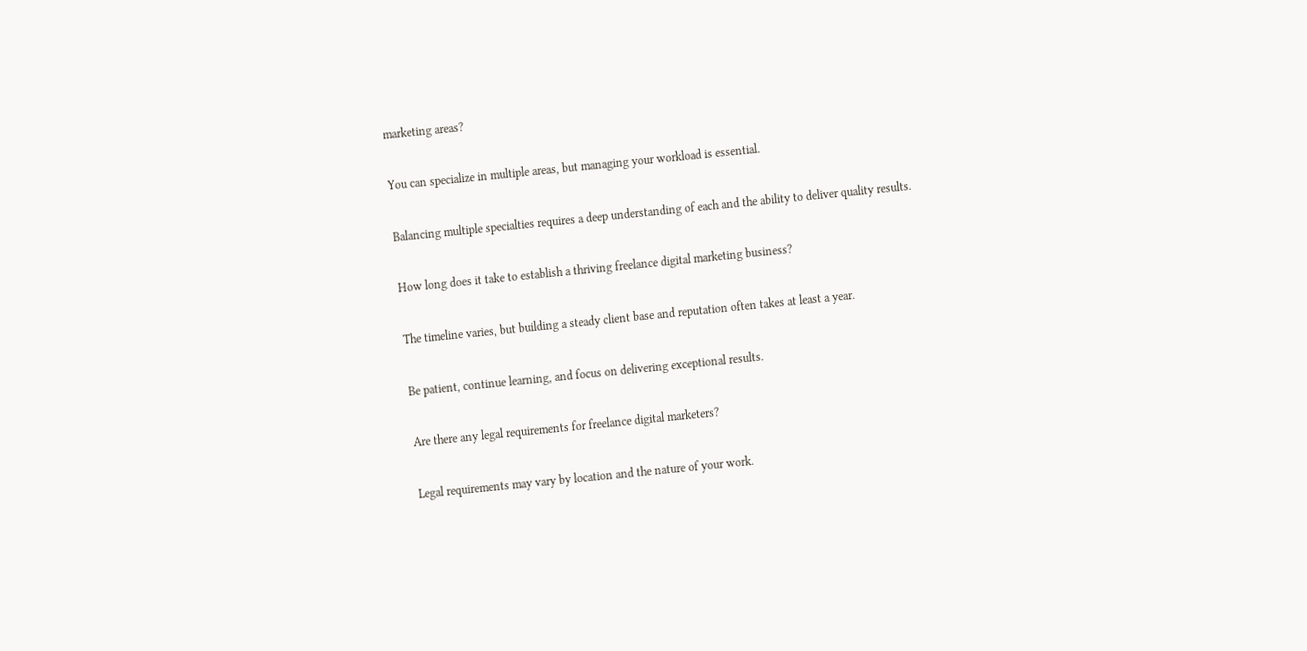marketing areas?

You can specialize in multiple areas, but managing your workload is essential.

Balancing multiple specialties requires a deep understanding of each and the ability to deliver quality results.

How long does it take to establish a thriving freelance digital marketing business?

The timeline varies, but building a steady client base and reputation often takes at least a year.

Be patient, continue learning, and focus on delivering exceptional results.

Are there any legal requirements for freelance digital marketers?

Legal requirements may vary by location and the nature of your work.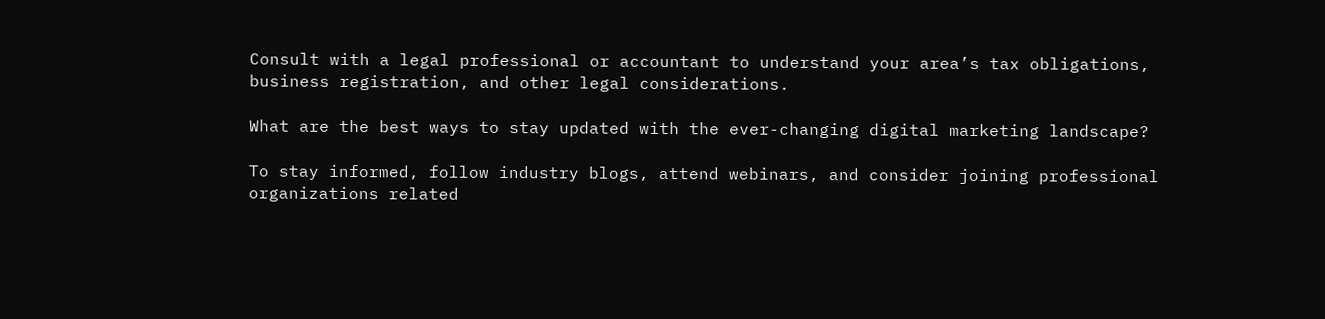Consult with a legal professional or accountant to understand your area’s tax obligations, business registration, and other legal considerations.

What are the best ways to stay updated with the ever-changing digital marketing landscape?

To stay informed, follow industry blogs, attend webinars, and consider joining professional organizations related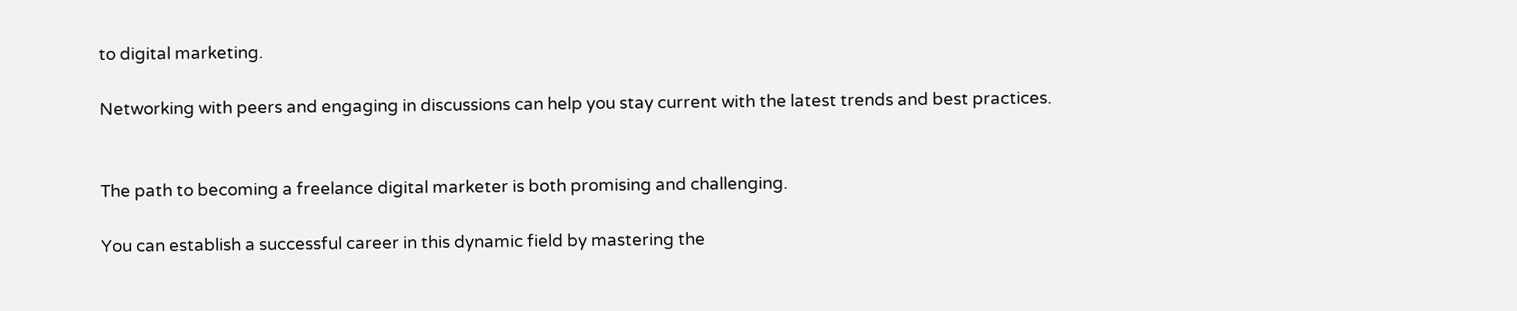to digital marketing.

Networking with peers and engaging in discussions can help you stay current with the latest trends and best practices.


The path to becoming a freelance digital marketer is both promising and challenging.

You can establish a successful career in this dynamic field by mastering the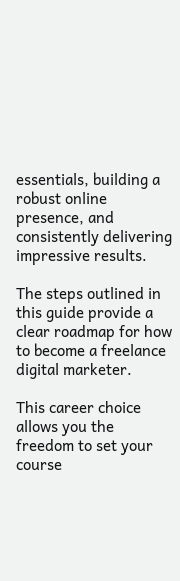essentials, building a robust online presence, and consistently delivering impressive results.

The steps outlined in this guide provide a clear roadmap for how to become a freelance digital marketer.

This career choice allows you the freedom to set your course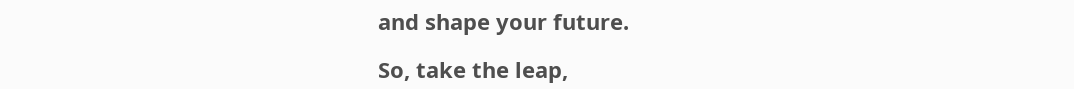and shape your future.

So, take the leap,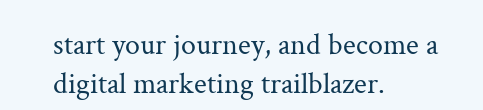start your journey, and become a digital marketing trailblazer.